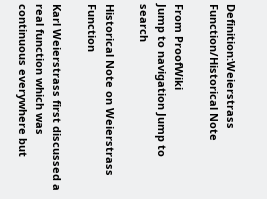Definition:Weierstrass Function/Historical Note

From ProofWiki
Jump to navigation Jump to search

Historical Note on Weierstrass Function

Karl Weierstrass first discussed a real function which was continuous everywhere but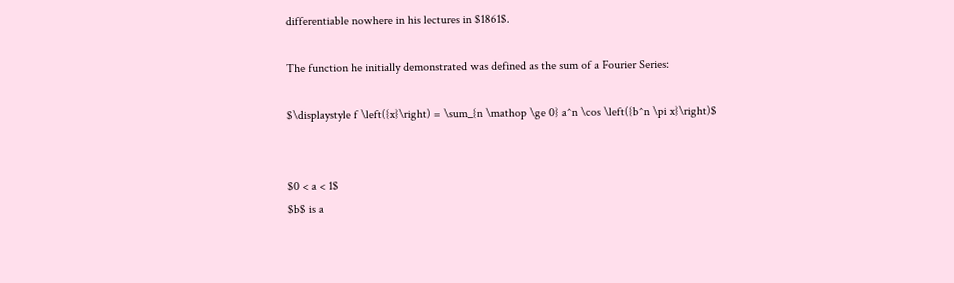differentiable nowhere in his lectures in $1861$.

The function he initially demonstrated was defined as the sum of a Fourier Series:

$\displaystyle f \left({x}\right) = \sum_{n \mathop \ge 0} a^n \cos \left({b^n \pi x}\right)$


$0 < a < 1$
$b$ is a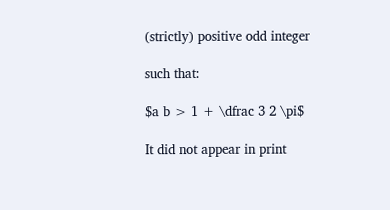(strictly) positive odd integer

such that:

$a b > 1 + \dfrac 3 2 \pi$

It did not appear in print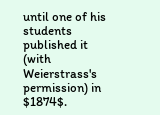until one of his students published it (with Weierstrass's permission) in $1874$.